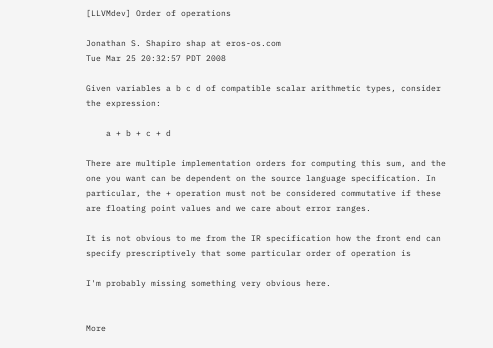[LLVMdev] Order of operations

Jonathan S. Shapiro shap at eros-os.com
Tue Mar 25 20:32:57 PDT 2008

Given variables a b c d of compatible scalar arithmetic types, consider
the expression:

    a + b + c + d

There are multiple implementation orders for computing this sum, and the
one you want can be dependent on the source language specification. In
particular, the + operation must not be considered commutative if these
are floating point values and we care about error ranges.

It is not obvious to me from the IR specification how the front end can
specify prescriptively that some particular order of operation is

I'm probably missing something very obvious here.


More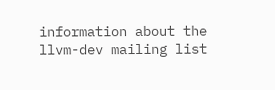information about the llvm-dev mailing list